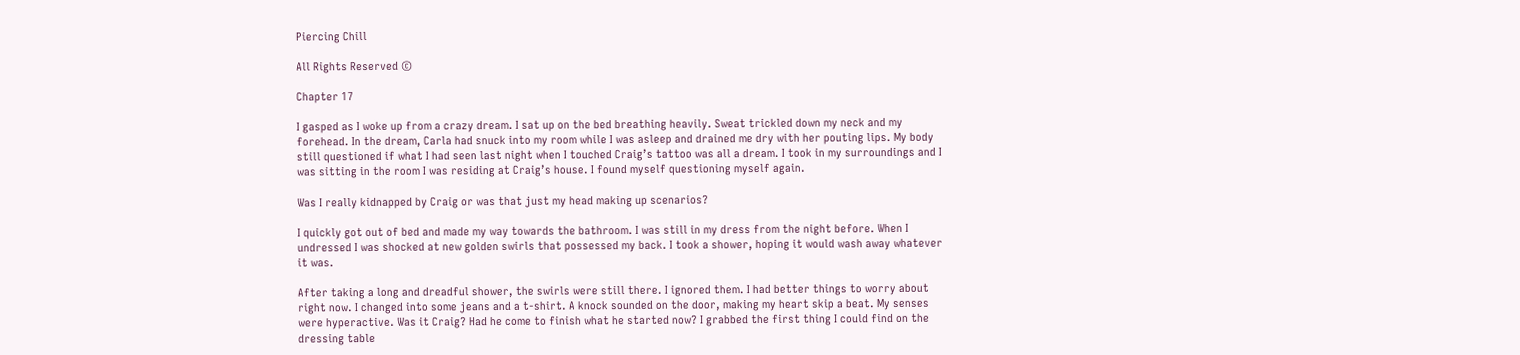Piercing Chill

All Rights Reserved ©

Chapter 17

I gasped as I woke up from a crazy dream. I sat up on the bed breathing heavily. Sweat trickled down my neck and my forehead. In the dream, Carla had snuck into my room while I was asleep and drained me dry with her pouting lips. My body still questioned if what I had seen last night when I touched Craig’s tattoo was all a dream. I took in my surroundings and I was sitting in the room I was residing at Craig’s house. I found myself questioning myself again.

Was I really kidnapped by Craig or was that just my head making up scenarios?

I quickly got out of bed and made my way towards the bathroom. I was still in my dress from the night before. When I undressed I was shocked at new golden swirls that possessed my back. I took a shower, hoping it would wash away whatever it was.

After taking a long and dreadful shower, the swirls were still there. I ignored them. I had better things to worry about right now. I changed into some jeans and a t-shirt. A knock sounded on the door, making my heart skip a beat. My senses were hyperactive. Was it Craig? Had he come to finish what he started now? I grabbed the first thing I could find on the dressing table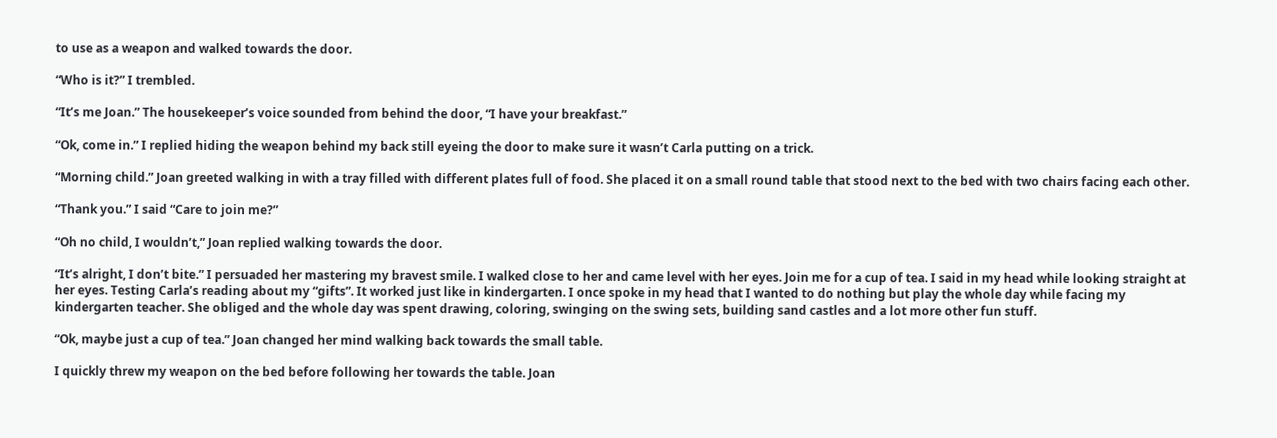to use as a weapon and walked towards the door.

“Who is it?” I trembled.

“It’s me Joan.” The housekeeper’s voice sounded from behind the door, “I have your breakfast.”

“Ok, come in.” I replied hiding the weapon behind my back still eyeing the door to make sure it wasn’t Carla putting on a trick.

“Morning child.” Joan greeted walking in with a tray filled with different plates full of food. She placed it on a small round table that stood next to the bed with two chairs facing each other.

“Thank you.” I said “Care to join me?”

“Oh no child, I wouldn’t,” Joan replied walking towards the door.

“It’s alright, I don’t bite.” I persuaded her mastering my bravest smile. I walked close to her and came level with her eyes. Join me for a cup of tea. I said in my head while looking straight at her eyes. Testing Carla’s reading about my “gifts”. It worked just like in kindergarten. I once spoke in my head that I wanted to do nothing but play the whole day while facing my kindergarten teacher. She obliged and the whole day was spent drawing, coloring, swinging on the swing sets, building sand castles and a lot more other fun stuff.

“Ok, maybe just a cup of tea.” Joan changed her mind walking back towards the small table.

I quickly threw my weapon on the bed before following her towards the table. Joan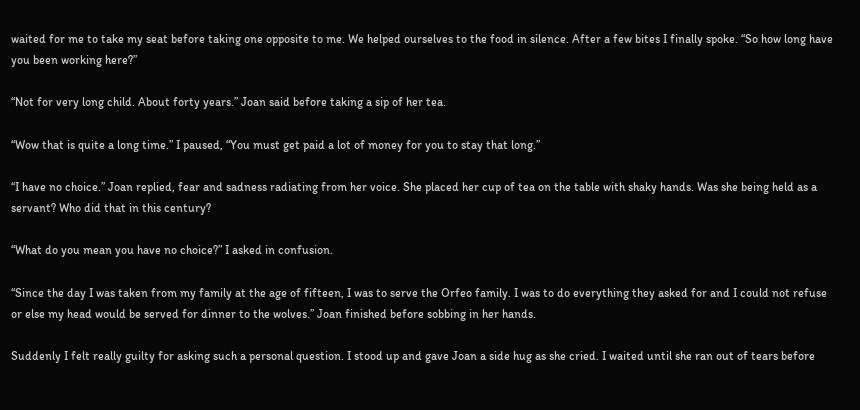waited for me to take my seat before taking one opposite to me. We helped ourselves to the food in silence. After a few bites I finally spoke. “So how long have you been working here?”

“Not for very long child. About forty years.” Joan said before taking a sip of her tea.

“Wow that is quite a long time.” I paused, “You must get paid a lot of money for you to stay that long.”

“I have no choice.” Joan replied, fear and sadness radiating from her voice. She placed her cup of tea on the table with shaky hands. Was she being held as a servant? Who did that in this century?

“What do you mean you have no choice?” I asked in confusion.

“Since the day I was taken from my family at the age of fifteen, I was to serve the Orfeo family. I was to do everything they asked for and I could not refuse or else my head would be served for dinner to the wolves.” Joan finished before sobbing in her hands.

Suddenly I felt really guilty for asking such a personal question. I stood up and gave Joan a side hug as she cried. I waited until she ran out of tears before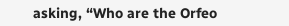asking, “Who are the Orfeo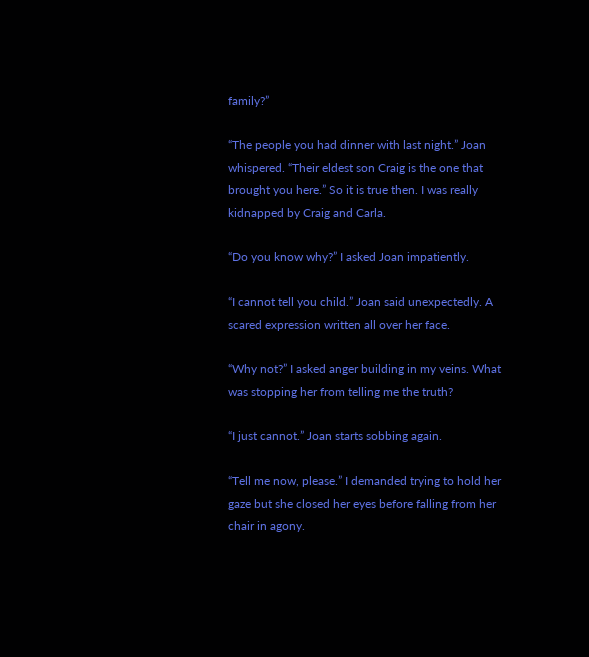family?”

“The people you had dinner with last night.” Joan whispered. “Their eldest son Craig is the one that brought you here.” So it is true then. I was really kidnapped by Craig and Carla.

“Do you know why?” I asked Joan impatiently.

“I cannot tell you child.” Joan said unexpectedly. A scared expression written all over her face.

“Why not?” I asked anger building in my veins. What was stopping her from telling me the truth?

“I just cannot.” Joan starts sobbing again.

“Tell me now, please.” I demanded trying to hold her gaze but she closed her eyes before falling from her chair in agony.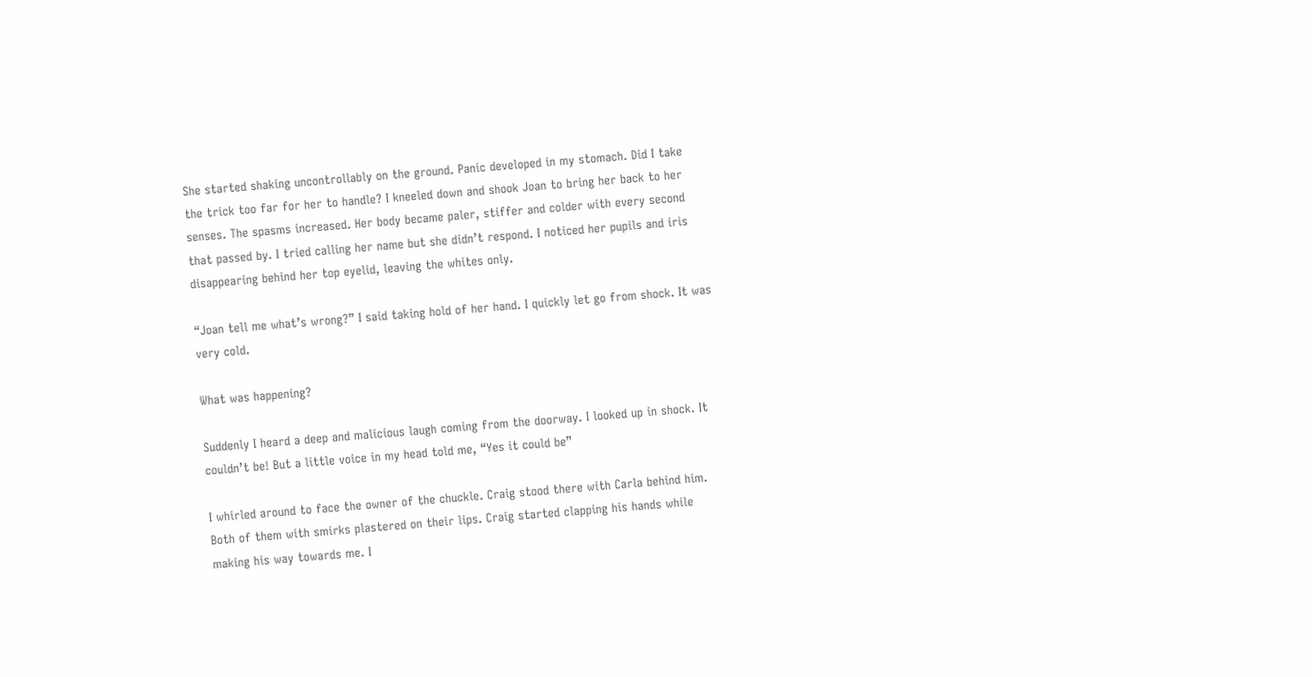She started shaking uncontrollably on the ground. Panic developed in my stomach. Did I take the trick too far for her to handle? I kneeled down and shook Joan to bring her back to her senses. The spasms increased. Her body became paler, stiffer and colder with every second that passed by. I tried calling her name but she didn’t respond. I noticed her pupils and iris disappearing behind her top eyelid, leaving the whites only.

“Joan tell me what’s wrong?” I said taking hold of her hand. I quickly let go from shock. It was very cold.

What was happening?

Suddenly I heard a deep and malicious laugh coming from the doorway. I looked up in shock. It couldn’t be! But a little voice in my head told me, “Yes it could be”

I whirled around to face the owner of the chuckle. Craig stood there with Carla behind him. Both of them with smirks plastered on their lips. Craig started clapping his hands while making his way towards me. I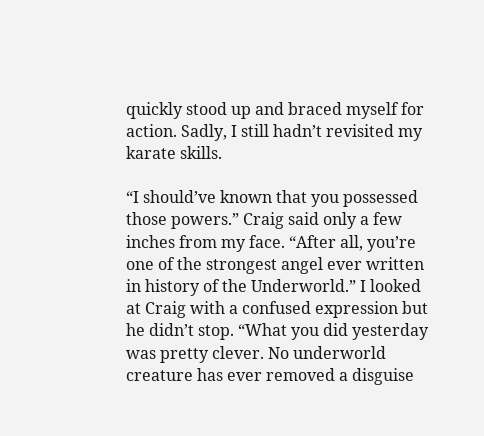quickly stood up and braced myself for action. Sadly, I still hadn’t revisited my karate skills.

“I should’ve known that you possessed those powers.” Craig said only a few inches from my face. “After all, you’re one of the strongest angel ever written in history of the Underworld.” I looked at Craig with a confused expression but he didn’t stop. “What you did yesterday was pretty clever. No underworld creature has ever removed a disguise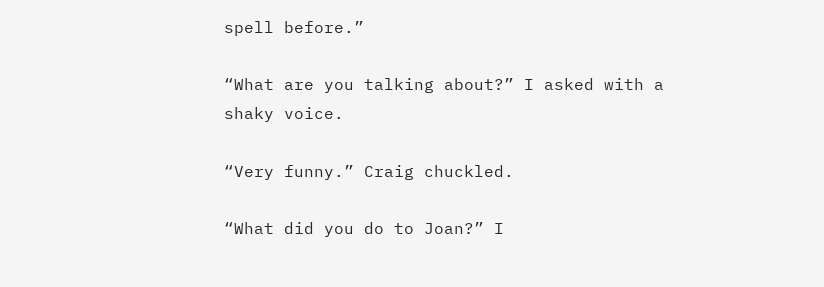spell before.”

“What are you talking about?” I asked with a shaky voice.

“Very funny.” Craig chuckled.

“What did you do to Joan?” I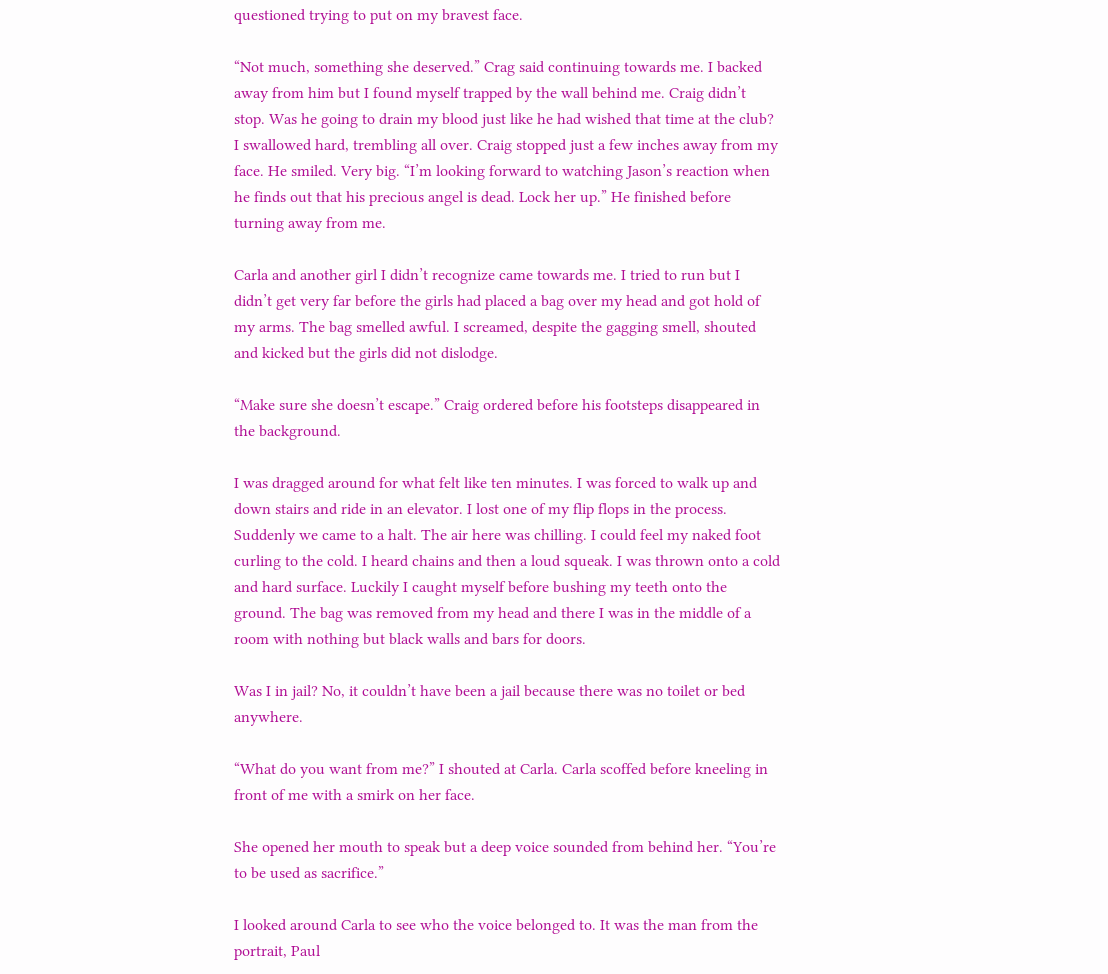questioned trying to put on my bravest face.

“Not much, something she deserved.” Crag said continuing towards me. I backed away from him but I found myself trapped by the wall behind me. Craig didn’t stop. Was he going to drain my blood just like he had wished that time at the club? I swallowed hard, trembling all over. Craig stopped just a few inches away from my face. He smiled. Very big. “I’m looking forward to watching Jason’s reaction when he finds out that his precious angel is dead. Lock her up.” He finished before turning away from me.

Carla and another girl I didn’t recognize came towards me. I tried to run but I didn’t get very far before the girls had placed a bag over my head and got hold of my arms. The bag smelled awful. I screamed, despite the gagging smell, shouted and kicked but the girls did not dislodge.

“Make sure she doesn’t escape.” Craig ordered before his footsteps disappeared in the background.

I was dragged around for what felt like ten minutes. I was forced to walk up and down stairs and ride in an elevator. I lost one of my flip flops in the process. Suddenly we came to a halt. The air here was chilling. I could feel my naked foot curling to the cold. I heard chains and then a loud squeak. I was thrown onto a cold and hard surface. Luckily I caught myself before bushing my teeth onto the ground. The bag was removed from my head and there I was in the middle of a room with nothing but black walls and bars for doors.

Was I in jail? No, it couldn’t have been a jail because there was no toilet or bed anywhere.

“What do you want from me?” I shouted at Carla. Carla scoffed before kneeling in front of me with a smirk on her face.

She opened her mouth to speak but a deep voice sounded from behind her. “You’re to be used as sacrifice.”

I looked around Carla to see who the voice belonged to. It was the man from the portrait, Paul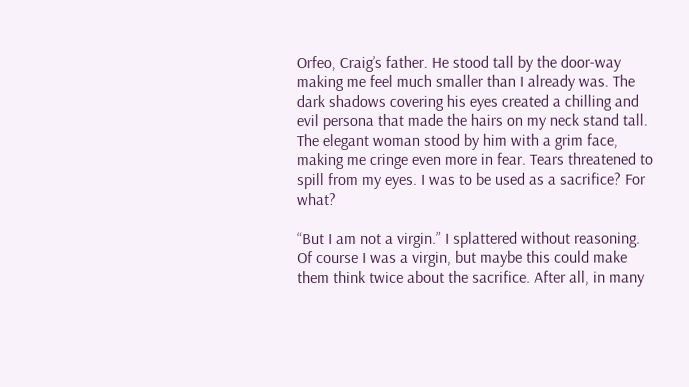Orfeo, Craig’s father. He stood tall by the door-way making me feel much smaller than I already was. The dark shadows covering his eyes created a chilling and evil persona that made the hairs on my neck stand tall. The elegant woman stood by him with a grim face, making me cringe even more in fear. Tears threatened to spill from my eyes. I was to be used as a sacrifice? For what?

“But I am not a virgin.” I splattered without reasoning. Of course I was a virgin, but maybe this could make them think twice about the sacrifice. After all, in many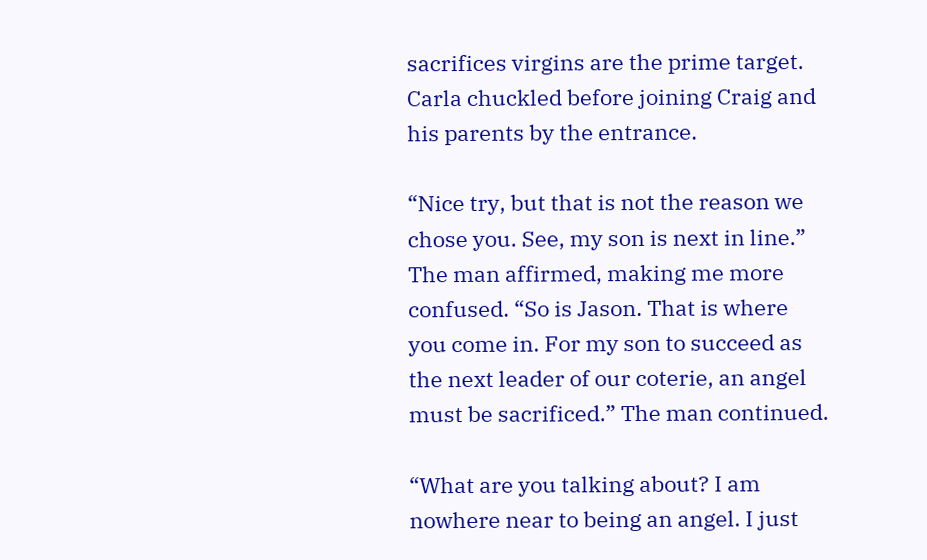sacrifices virgins are the prime target. Carla chuckled before joining Craig and his parents by the entrance.

“Nice try, but that is not the reason we chose you. See, my son is next in line.” The man affirmed, making me more confused. “So is Jason. That is where you come in. For my son to succeed as the next leader of our coterie, an angel must be sacrificed.” The man continued.

“What are you talking about? I am nowhere near to being an angel. I just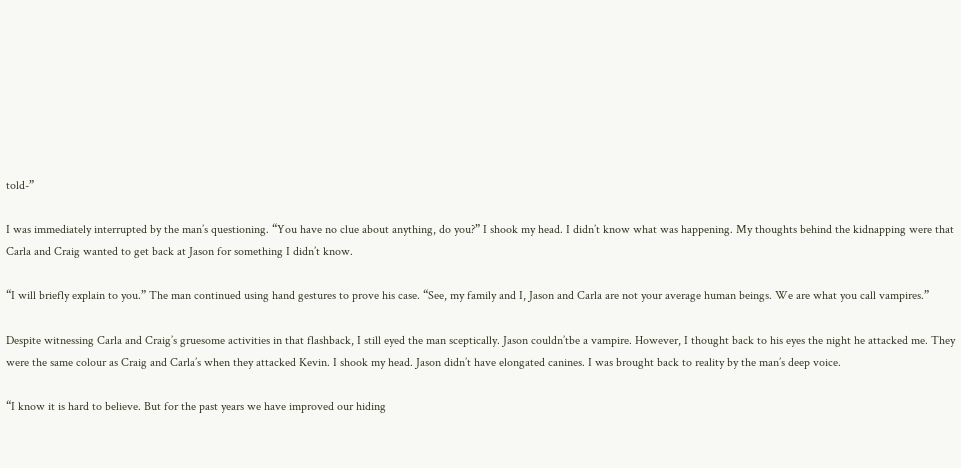told-”

I was immediately interrupted by the man’s questioning. “You have no clue about anything, do you?” I shook my head. I didn’t know what was happening. My thoughts behind the kidnapping were that Carla and Craig wanted to get back at Jason for something I didn’t know.

“I will briefly explain to you.” The man continued using hand gestures to prove his case. “See, my family and I, Jason and Carla are not your average human beings. We are what you call vampires.”

Despite witnessing Carla and Craig’s gruesome activities in that flashback, I still eyed the man sceptically. Jason couldn’tbe a vampire. However, I thought back to his eyes the night he attacked me. They were the same colour as Craig and Carla’s when they attacked Kevin. I shook my head. Jason didn’t have elongated canines. I was brought back to reality by the man’s deep voice.

“I know it is hard to believe. But for the past years we have improved our hiding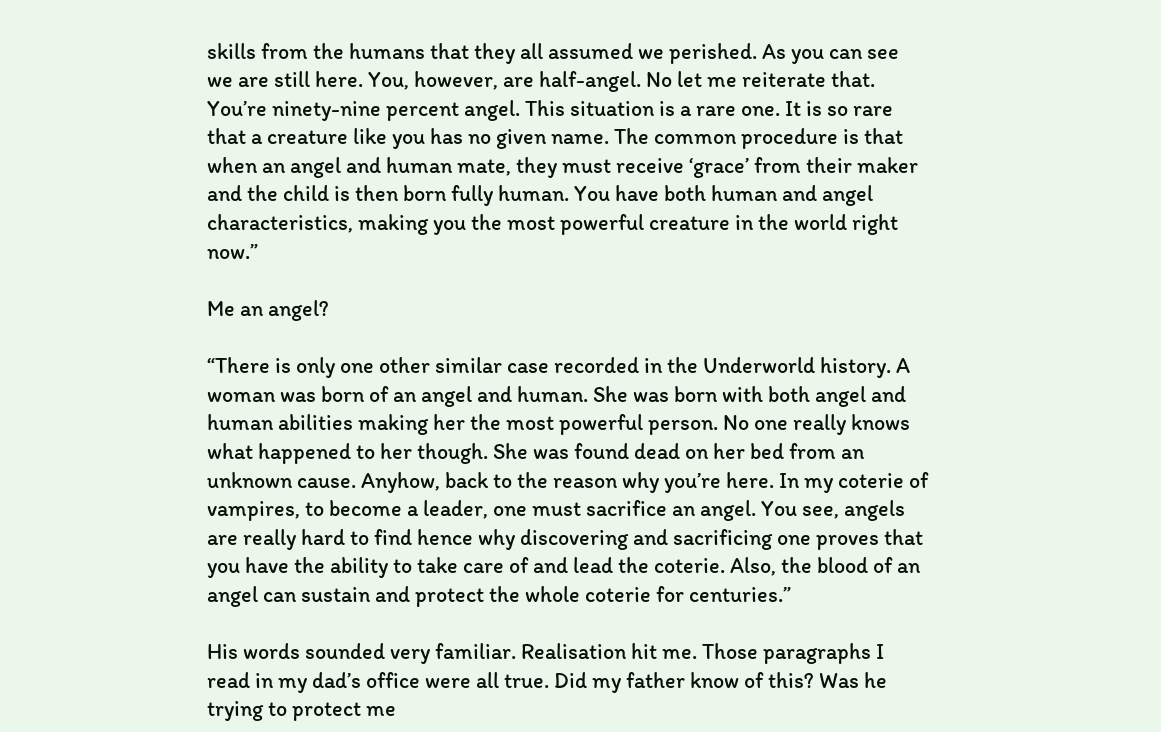skills from the humans that they all assumed we perished. As you can see we are still here. You, however, are half-angel. No let me reiterate that. You’re ninety-nine percent angel. This situation is a rare one. It is so rare that a creature like you has no given name. The common procedure is that when an angel and human mate, they must receive ‘grace’ from their maker and the child is then born fully human. You have both human and angel characteristics, making you the most powerful creature in the world right now.”

Me an angel?

“There is only one other similar case recorded in the Underworld history. A woman was born of an angel and human. She was born with both angel and human abilities making her the most powerful person. No one really knows what happened to her though. She was found dead on her bed from an unknown cause. Anyhow, back to the reason why you’re here. In my coterie of vampires, to become a leader, one must sacrifice an angel. You see, angels are really hard to find hence why discovering and sacrificing one proves that you have the ability to take care of and lead the coterie. Also, the blood of an angel can sustain and protect the whole coterie for centuries.”

His words sounded very familiar. Realisation hit me. Those paragraphs I read in my dad’s office were all true. Did my father know of this? Was he trying to protect me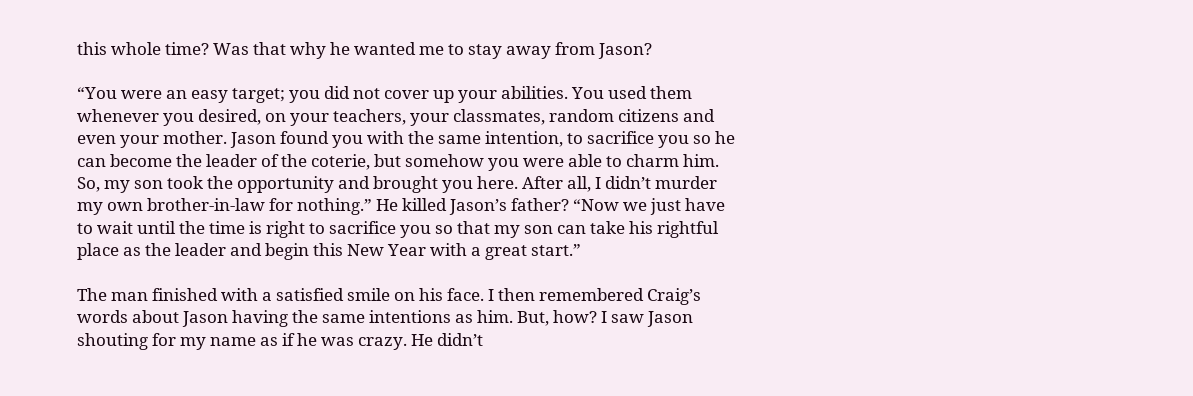this whole time? Was that why he wanted me to stay away from Jason?

“You were an easy target; you did not cover up your abilities. You used them whenever you desired, on your teachers, your classmates, random citizens and even your mother. Jason found you with the same intention, to sacrifice you so he can become the leader of the coterie, but somehow you were able to charm him. So, my son took the opportunity and brought you here. After all, I didn’t murder my own brother-in-law for nothing.” He killed Jason’s father? “Now we just have to wait until the time is right to sacrifice you so that my son can take his rightful place as the leader and begin this New Year with a great start.”

The man finished with a satisfied smile on his face. I then remembered Craig’s words about Jason having the same intentions as him. But, how? I saw Jason shouting for my name as if he was crazy. He didn’t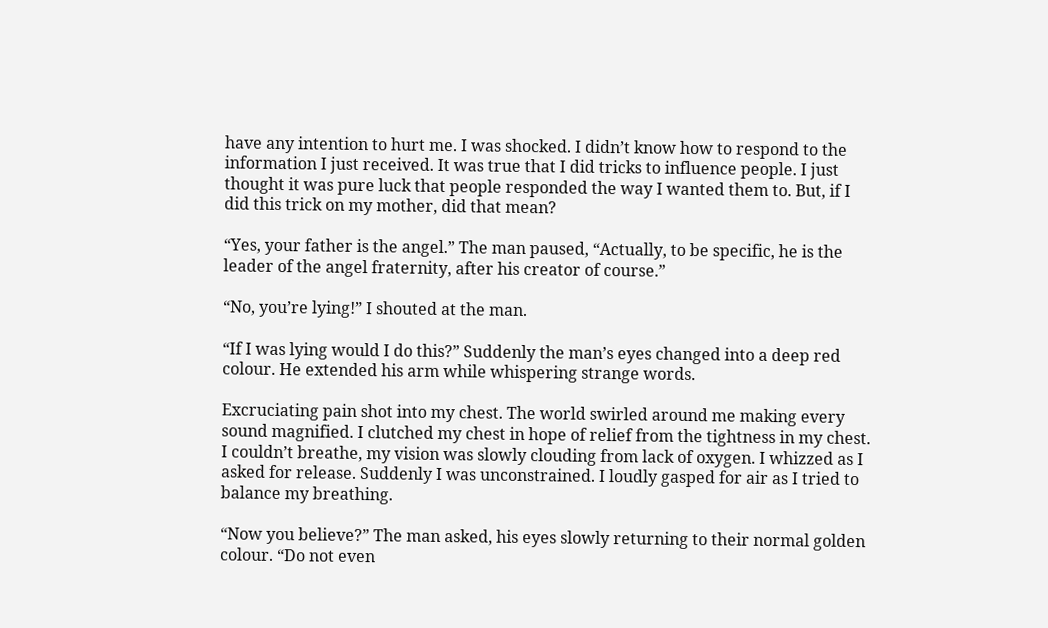have any intention to hurt me. I was shocked. I didn’t know how to respond to the information I just received. It was true that I did tricks to influence people. I just thought it was pure luck that people responded the way I wanted them to. But, if I did this trick on my mother, did that mean?

“Yes, your father is the angel.” The man paused, “Actually, to be specific, he is the leader of the angel fraternity, after his creator of course.”

“No, you’re lying!” I shouted at the man.

“If I was lying would I do this?” Suddenly the man’s eyes changed into a deep red colour. He extended his arm while whispering strange words.

Excruciating pain shot into my chest. The world swirled around me making every sound magnified. I clutched my chest in hope of relief from the tightness in my chest. I couldn’t breathe, my vision was slowly clouding from lack of oxygen. I whizzed as I asked for release. Suddenly I was unconstrained. I loudly gasped for air as I tried to balance my breathing.

“Now you believe?” The man asked, his eyes slowly returning to their normal golden colour. “Do not even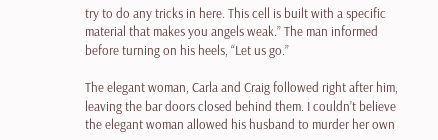try to do any tricks in here. This cell is built with a specific material that makes you angels weak.” The man informed before turning on his heels, “Let us go.”

The elegant woman, Carla and Craig followed right after him, leaving the bar doors closed behind them. I couldn’t believe the elegant woman allowed his husband to murder her own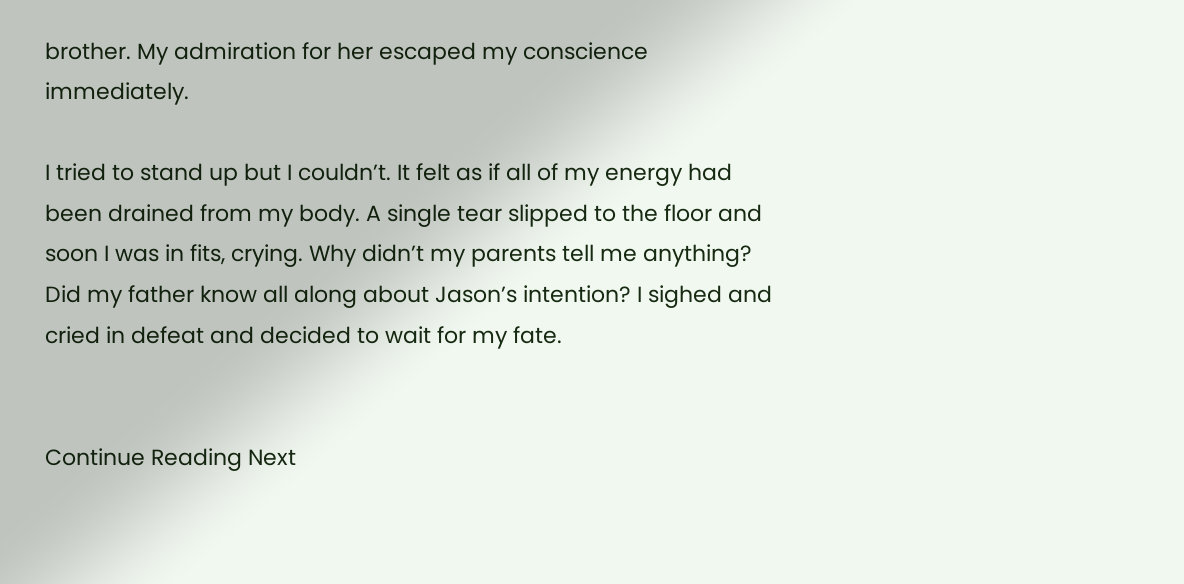brother. My admiration for her escaped my conscience immediately.

I tried to stand up but I couldn’t. It felt as if all of my energy had been drained from my body. A single tear slipped to the floor and soon I was in fits, crying. Why didn’t my parents tell me anything? Did my father know all along about Jason’s intention? I sighed and cried in defeat and decided to wait for my fate.


Continue Reading Next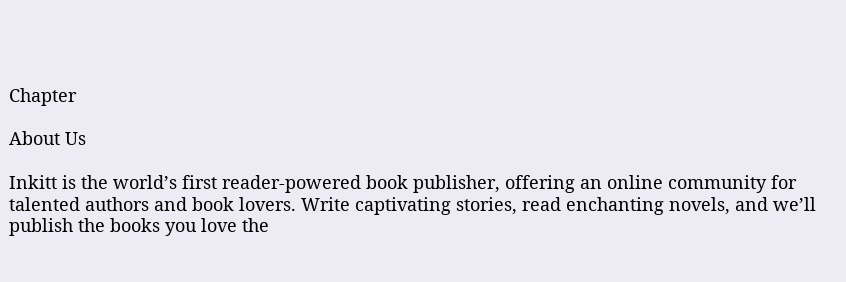Chapter

About Us

Inkitt is the world’s first reader-powered book publisher, offering an online community for talented authors and book lovers. Write captivating stories, read enchanting novels, and we’ll publish the books you love the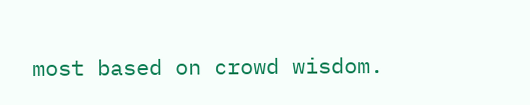most based on crowd wisdom.